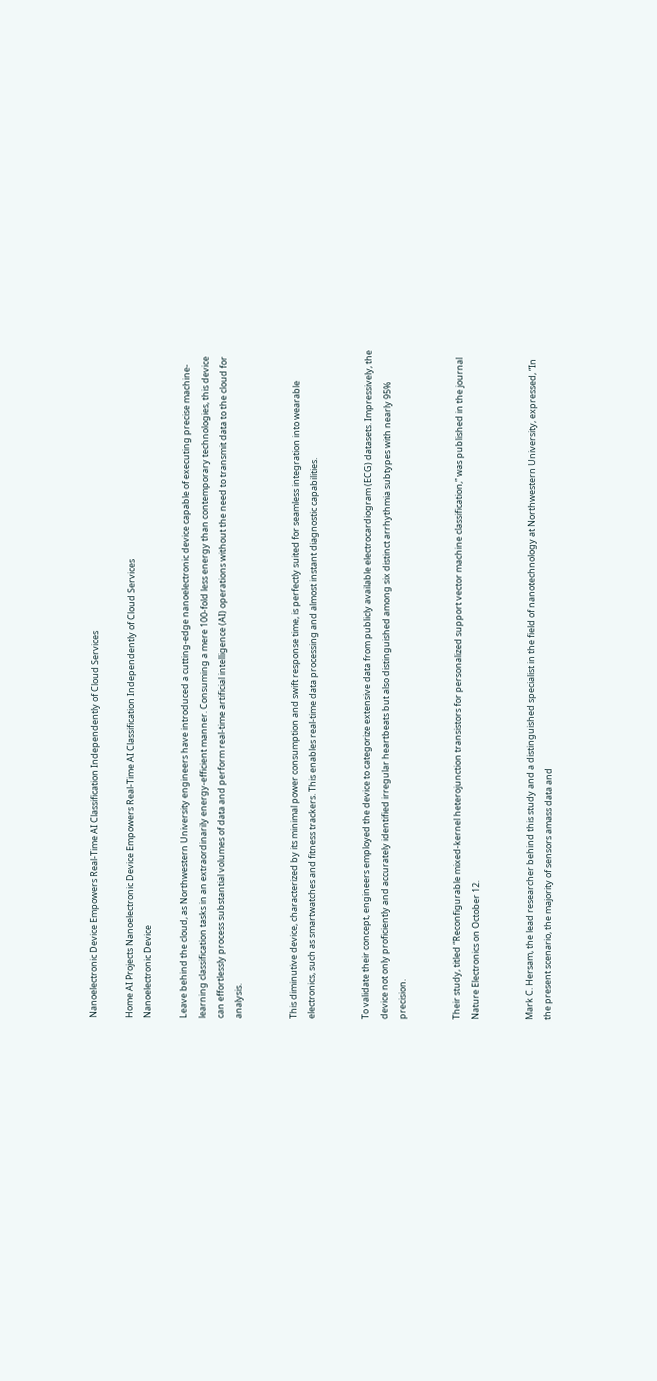Nanoelectronic Device Empowers Real-Time AI Classification Independently of Cloud Services

Home AI Projects Nanoelectronic Device Empowers Real-Time AI Classification Independently of Cloud Services
Nanoelectronic Device

Leave behind the cloud, as Northwestern University engineers have introduced a cutting-edge nanoelectronic device capable of executing precise machine-learning classification tasks in an extraordinarily energy-efficient manner. Consuming a mere 100-fold less energy than contemporary technologies, this device can effortlessly process substantial volumes of data and perform real-time artificial intelligence (AI) operations without the need to transmit data to the cloud for analysis.


This diminutive device, characterized by its minimal power consumption and swift response time, is perfectly suited for seamless integration into wearable electronics, such as smartwatches and fitness trackers. This enables real-time data processing and almost instant diagnostic capabilities.


To validate their concept, engineers employed the device to categorize extensive data from publicly available electrocardiogram (ECG) datasets. Impressively, the device not only proficiently and accurately identified irregular heartbeats but also distinguished among six distinct arrhythmia subtypes with nearly 95% precision.


Their study, titled “Reconfigurable mixed-kernel heterojunction transistors for personalized support vector machine classification,” was published in the journal Nature Electronics on October 12.


Mark C. Hersam, the lead researcher behind this study and a distinguished specialist in the field of nanotechnology at Northwestern University, expressed, “In the present scenario, the majority of sensors amass data and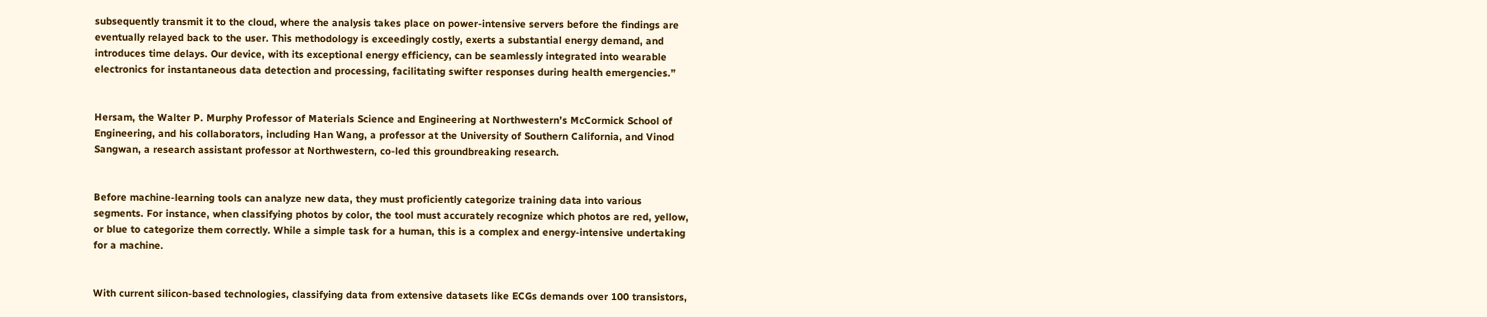subsequently transmit it to the cloud, where the analysis takes place on power-intensive servers before the findings are eventually relayed back to the user. This methodology is exceedingly costly, exerts a substantial energy demand, and introduces time delays. Our device, with its exceptional energy efficiency, can be seamlessly integrated into wearable electronics for instantaneous data detection and processing, facilitating swifter responses during health emergencies.”


Hersam, the Walter P. Murphy Professor of Materials Science and Engineering at Northwestern’s McCormick School of Engineering, and his collaborators, including Han Wang, a professor at the University of Southern California, and Vinod Sangwan, a research assistant professor at Northwestern, co-led this groundbreaking research.


Before machine-learning tools can analyze new data, they must proficiently categorize training data into various segments. For instance, when classifying photos by color, the tool must accurately recognize which photos are red, yellow, or blue to categorize them correctly. While a simple task for a human, this is a complex and energy-intensive undertaking for a machine.


With current silicon-based technologies, classifying data from extensive datasets like ECGs demands over 100 transistors,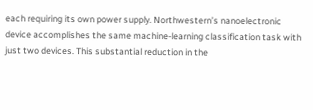each requiring its own power supply. Northwestern’s nanoelectronic device accomplishes the same machine-learning classification task with just two devices. This substantial reduction in the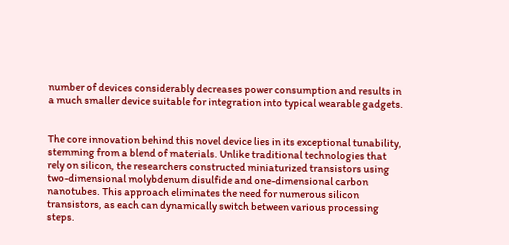number of devices considerably decreases power consumption and results in a much smaller device suitable for integration into typical wearable gadgets.


The core innovation behind this novel device lies in its exceptional tunability, stemming from a blend of materials. Unlike traditional technologies that rely on silicon, the researchers constructed miniaturized transistors using two-dimensional molybdenum disulfide and one-dimensional carbon nanotubes. This approach eliminates the need for numerous silicon transistors, as each can dynamically switch between various processing steps.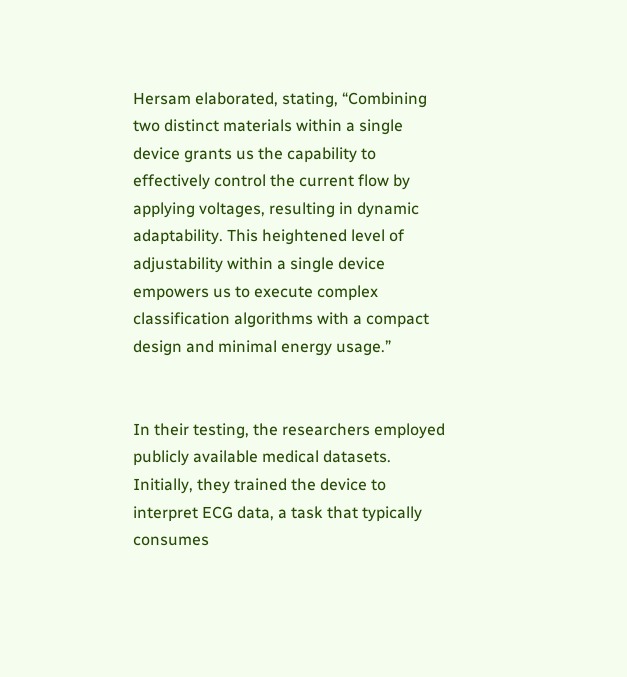Hersam elaborated, stating, “Combining two distinct materials within a single device grants us the capability to effectively control the current flow by applying voltages, resulting in dynamic adaptability. This heightened level of adjustability within a single device empowers us to execute complex classification algorithms with a compact design and minimal energy usage.”


In their testing, the researchers employed publicly available medical datasets. Initially, they trained the device to interpret ECG data, a task that typically consumes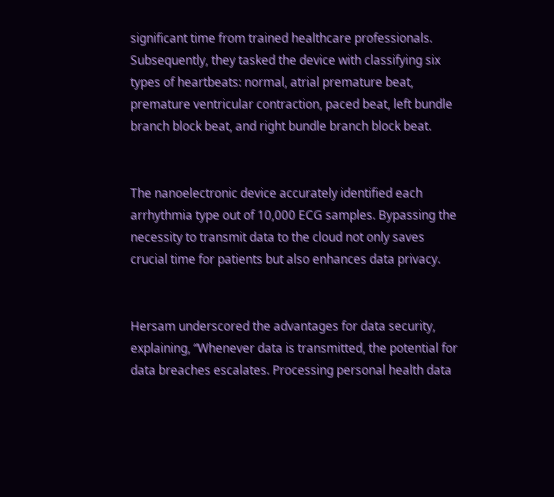significant time from trained healthcare professionals. Subsequently, they tasked the device with classifying six types of heartbeats: normal, atrial premature beat, premature ventricular contraction, paced beat, left bundle branch block beat, and right bundle branch block beat.


The nanoelectronic device accurately identified each arrhythmia type out of 10,000 ECG samples. Bypassing the necessity to transmit data to the cloud not only saves crucial time for patients but also enhances data privacy.


Hersam underscored the advantages for data security, explaining, “Whenever data is transmitted, the potential for data breaches escalates. Processing personal health data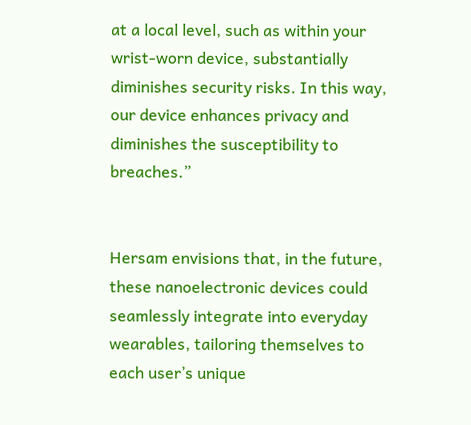at a local level, such as within your wrist-worn device, substantially diminishes security risks. In this way, our device enhances privacy and diminishes the susceptibility to breaches.”


Hersam envisions that, in the future, these nanoelectronic devices could seamlessly integrate into everyday wearables, tailoring themselves to each user’s unique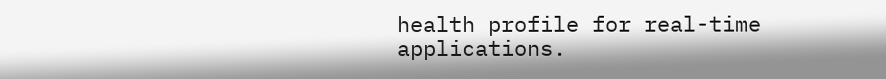health profile for real-time applications.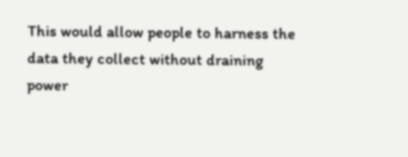This would allow people to harness the data they collect without draining power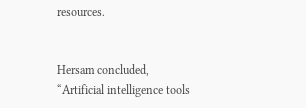resources.


Hersam concluded, “Artificial intelligence tools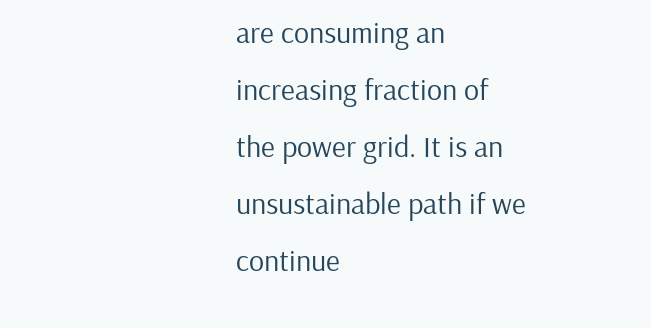are consuming an increasing fraction of the power grid. It is an unsustainable path if we continue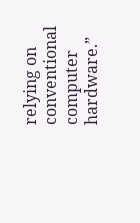relying on conventional computer hardware.”